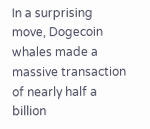In a surprising move, Dogecoin whales made a massive transaction of nearly half a billion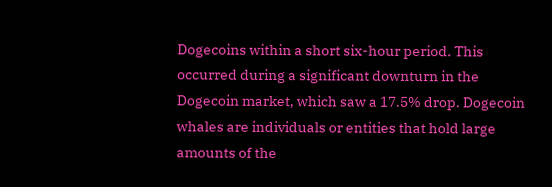Dogecoins within a short six-hour period. This occurred during a significant downturn in the Dogecoin market, which saw a 17.5% drop. Dogecoin whales are individuals or entities that hold large amounts of the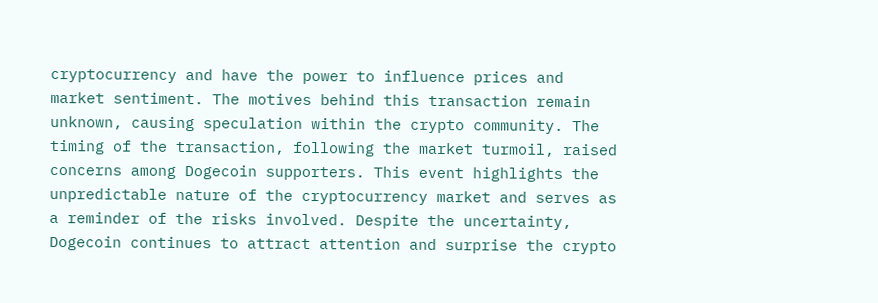cryptocurrency and have the power to influence prices and market sentiment. The motives behind this transaction remain unknown, causing speculation within the crypto community. The timing of the transaction, following the market turmoil, raised concerns among Dogecoin supporters. This event highlights the unpredictable nature of the cryptocurrency market and serves as a reminder of the risks involved. Despite the uncertainty, Dogecoin continues to attract attention and surprise the crypto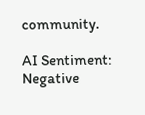community.

AI Sentiment: Negative